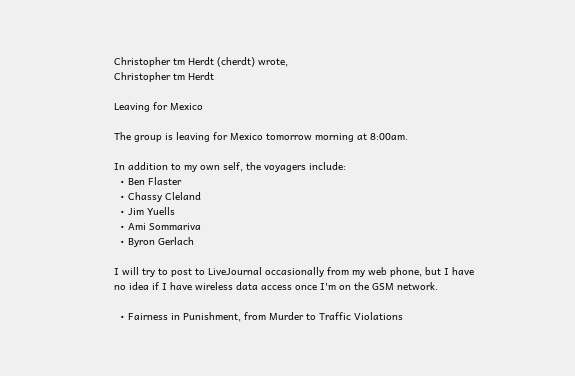Christopher tm Herdt (cherdt) wrote,
Christopher tm Herdt

Leaving for Mexico

The group is leaving for Mexico tomorrow morning at 8:00am.

In addition to my own self, the voyagers include:
  • Ben Flaster
  • Chassy Cleland
  • Jim Yuells
  • Ami Sommariva
  • Byron Gerlach

I will try to post to LiveJournal occasionally from my web phone, but I have no idea if I have wireless data access once I'm on the GSM network.

  • Fairness in Punishment, from Murder to Traffic Violations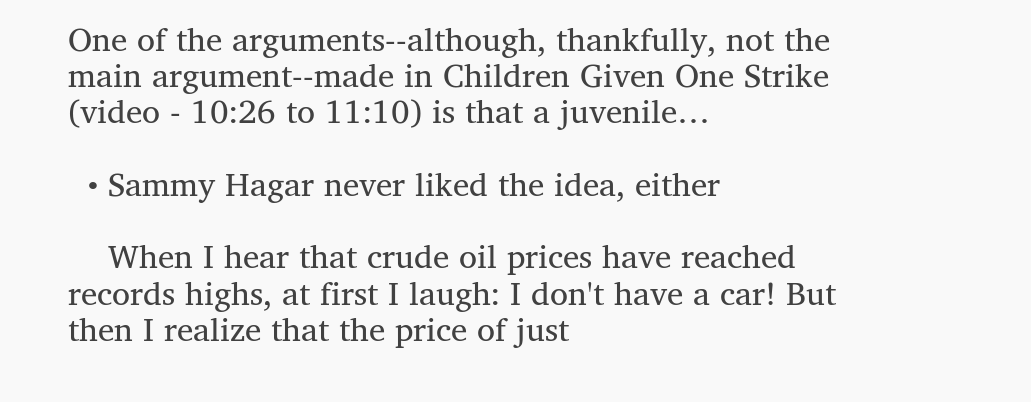One of the arguments--although, thankfully, not the main argument--made in Children Given One Strike (video - 10:26 to 11:10) is that a juvenile…

  • Sammy Hagar never liked the idea, either

    When I hear that crude oil prices have reached records highs, at first I laugh: I don't have a car! But then I realize that the price of just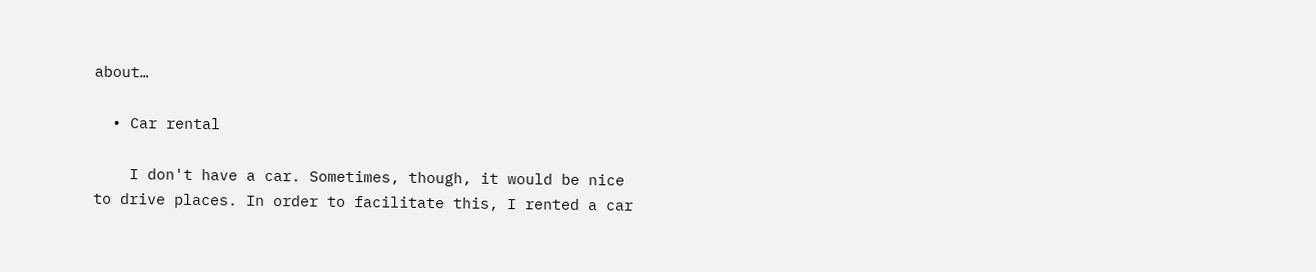about…

  • Car rental

    I don't have a car. Sometimes, though, it would be nice to drive places. In order to facilitate this, I rented a car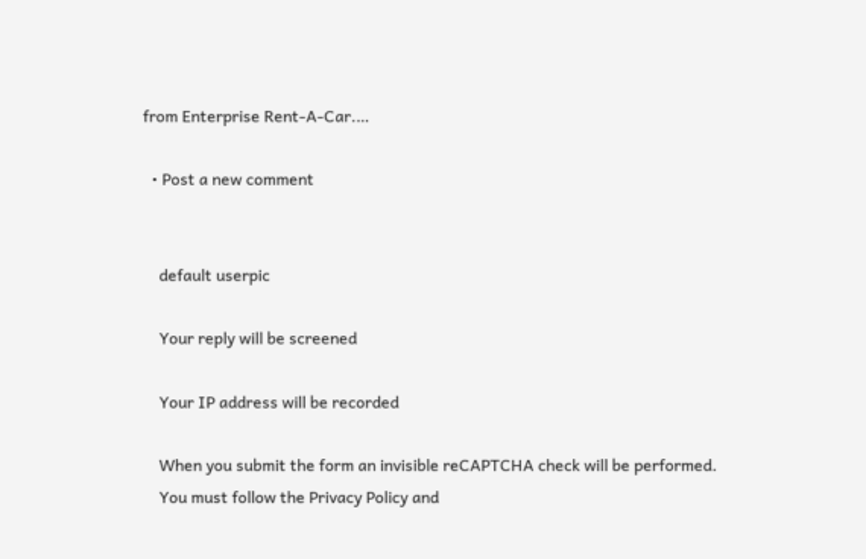from Enterprise Rent-A-Car.…

  • Post a new comment


    default userpic

    Your reply will be screened

    Your IP address will be recorded

    When you submit the form an invisible reCAPTCHA check will be performed.
    You must follow the Privacy Policy and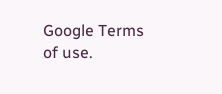Google Terms of use.